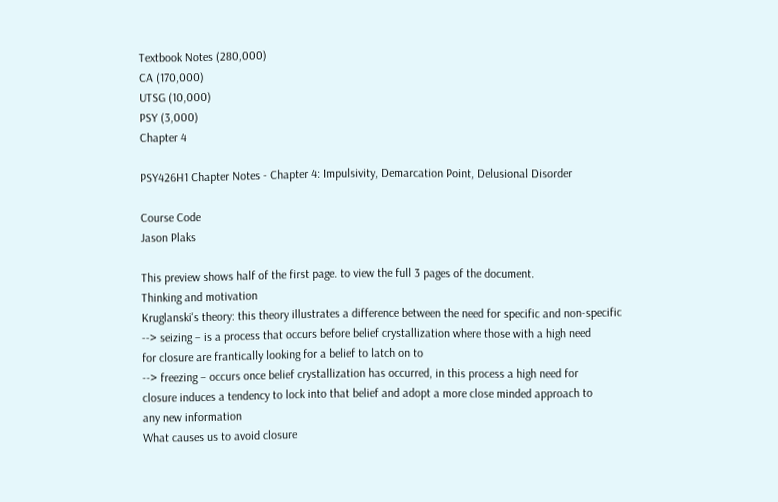Textbook Notes (280,000)
CA (170,000)
UTSG (10,000)
PSY (3,000)
Chapter 4

PSY426H1 Chapter Notes - Chapter 4: Impulsivity, Demarcation Point, Delusional Disorder

Course Code
Jason Plaks

This preview shows half of the first page. to view the full 3 pages of the document.
Thinking and motivation
Kruglanski's theory: this theory illustrates a difference between the need for specific and non-specific
--> seizing – is a process that occurs before belief crystallization where those with a high need
for closure are frantically looking for a belief to latch on to
--> freezing – occurs once belief crystallization has occurred, in this process a high need for
closure induces a tendency to lock into that belief and adopt a more close minded approach to
any new information
What causes us to avoid closure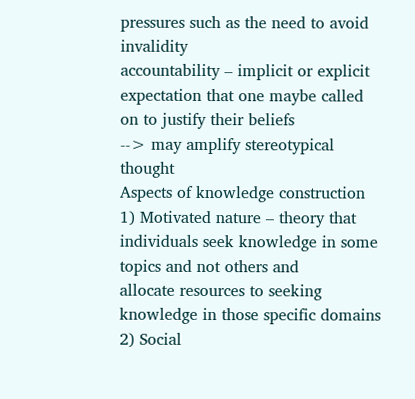pressures such as the need to avoid invalidity
accountability – implicit or explicit expectation that one maybe called on to justify their beliefs
--> may amplify stereotypical thought
Aspects of knowledge construction
1) Motivated nature – theory that individuals seek knowledge in some topics and not others and
allocate resources to seeking knowledge in those specific domains
2) Social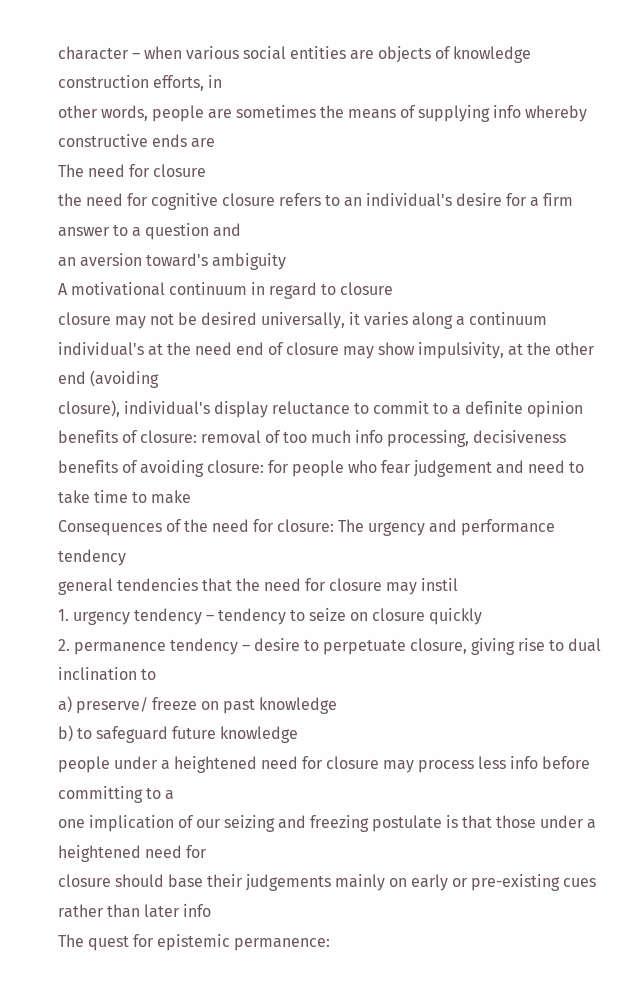character – when various social entities are objects of knowledge construction efforts, in
other words, people are sometimes the means of supplying info whereby constructive ends are
The need for closure
the need for cognitive closure refers to an individual's desire for a firm answer to a question and
an aversion toward's ambiguity
A motivational continuum in regard to closure
closure may not be desired universally, it varies along a continuum
individual's at the need end of closure may show impulsivity, at the other end (avoiding
closure), individual's display reluctance to commit to a definite opinion
benefits of closure: removal of too much info processing, decisiveness
benefits of avoiding closure: for people who fear judgement and need to take time to make
Consequences of the need for closure: The urgency and performance tendency
general tendencies that the need for closure may instil
1. urgency tendency – tendency to seize on closure quickly
2. permanence tendency – desire to perpetuate closure, giving rise to dual inclination to
a) preserve/ freeze on past knowledge
b) to safeguard future knowledge
people under a heightened need for closure may process less info before committing to a
one implication of our seizing and freezing postulate is that those under a heightened need for
closure should base their judgements mainly on early or pre-existing cues rather than later info
The quest for epistemic permanence: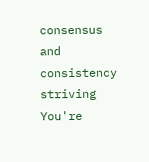consensus and consistency striving
You're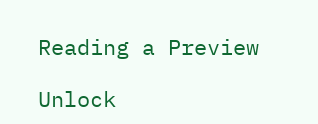Reading a Preview

Unlock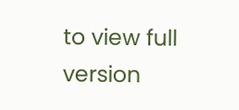to view full version